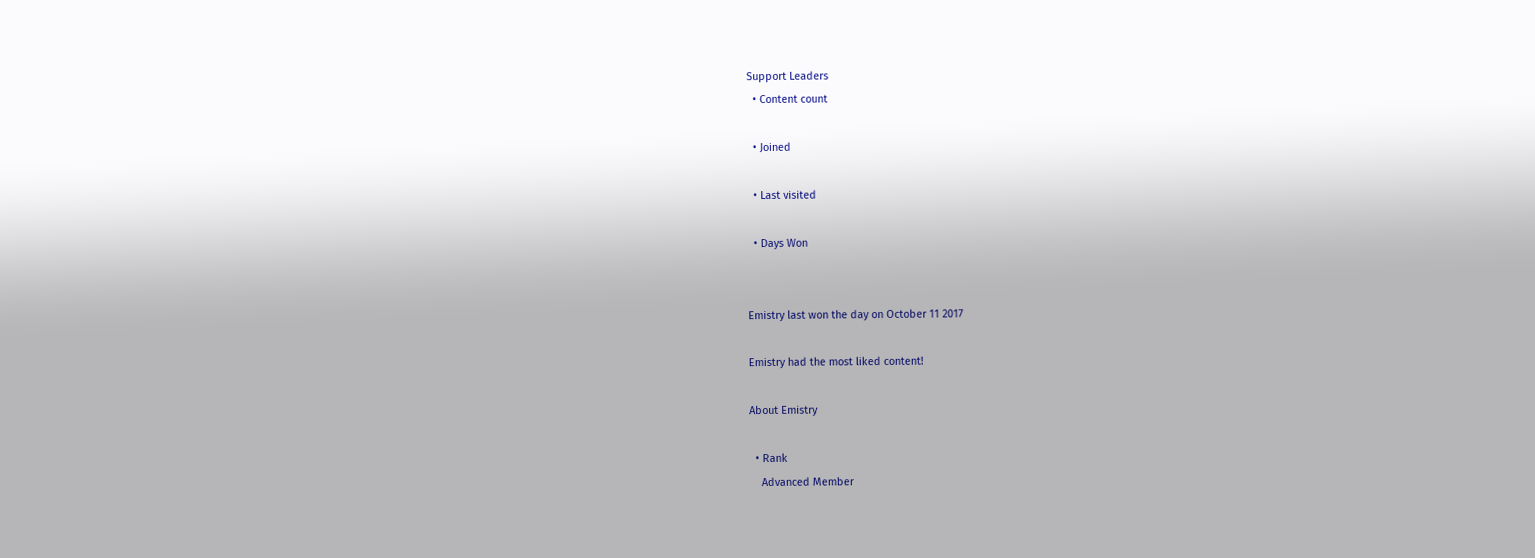Support Leaders
  • Content count

  • Joined

  • Last visited

  • Days Won


Emistry last won the day on October 11 2017

Emistry had the most liked content!

About Emistry

  • Rank
    Advanced Member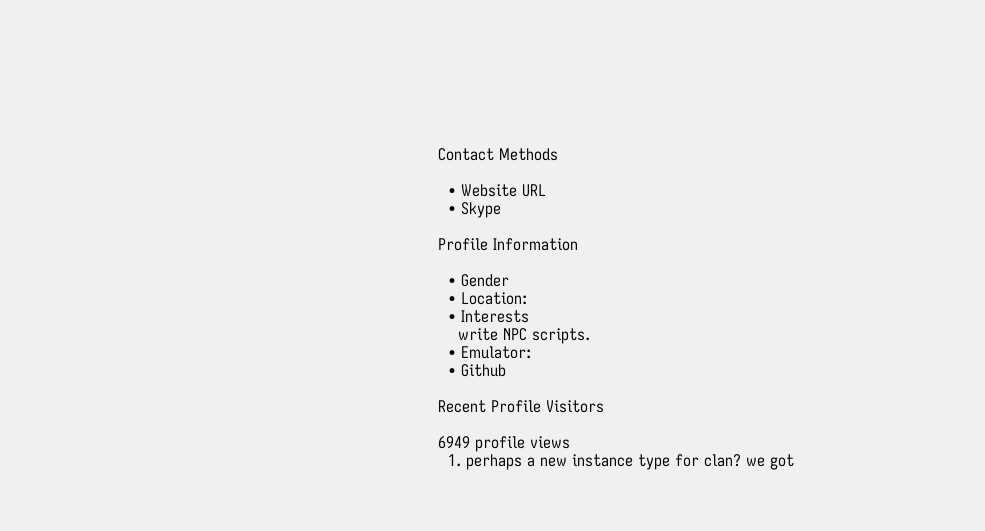Contact Methods

  • Website URL
  • Skype

Profile Information

  • Gender
  • Location:
  • Interests
    write NPC scripts.
  • Emulator:
  • Github

Recent Profile Visitors

6949 profile views
  1. perhaps a new instance type for clan? we got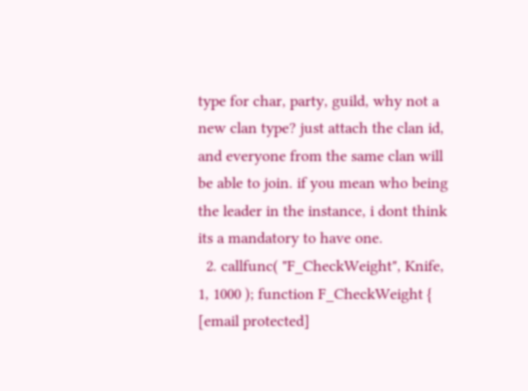type for char, party, guild, why not a new clan type? just attach the clan id, and everyone from the same clan will be able to join. if you mean who being the leader in the instance, i dont think its a mandatory to have one.
  2. callfunc( "F_CheckWeight", Knife, 1, 1000 ); function F_CheckWeight { [email protected]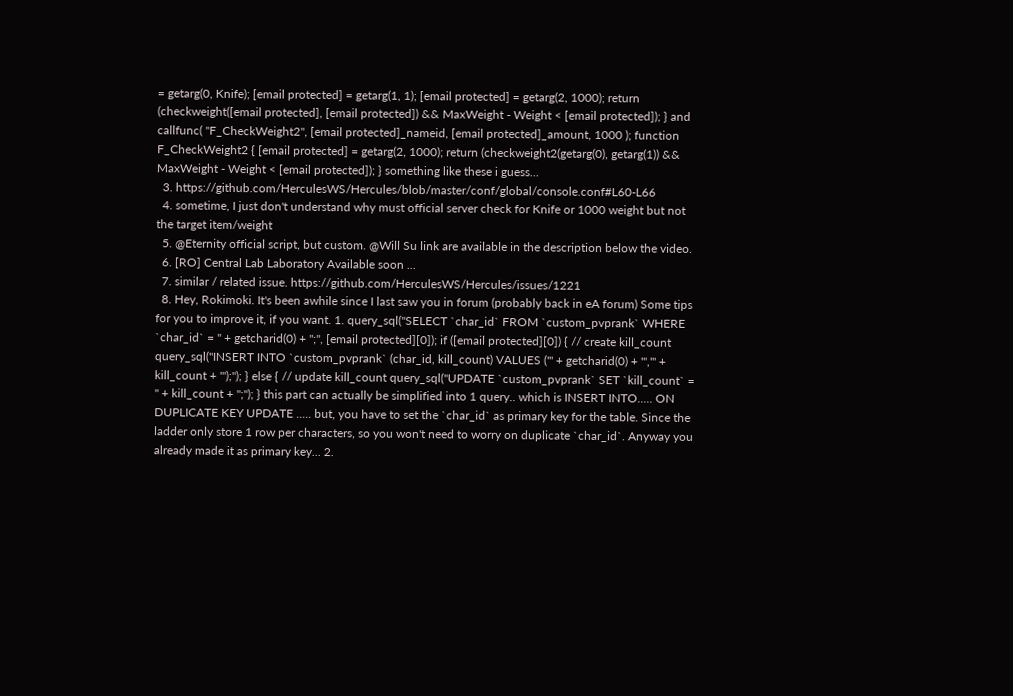= getarg(0, Knife); [email protected] = getarg(1, 1); [email protected] = getarg(2, 1000); return (checkweight([email protected], [email protected]) && MaxWeight - Weight < [email protected]); } and callfunc( "F_CheckWeight2", [email protected]_nameid, [email protected]_amount, 1000 ); function F_CheckWeight2 { [email protected] = getarg(2, 1000); return (checkweight2(getarg(0), getarg(1)) && MaxWeight - Weight < [email protected]); } something like these i guess...
  3. https://github.com/HerculesWS/Hercules/blob/master/conf/global/console.conf#L60-L66
  4. sometime, I just don't understand why must official server check for Knife or 1000 weight but not the target item/weight
  5. @Eternity official script, but custom. @Will Su link are available in the description below the video.
  6. [RO] Central Lab Laboratory Available soon ...
  7. similar / related issue. https://github.com/HerculesWS/Hercules/issues/1221
  8. Hey, Rokimoki. It's been awhile since I last saw you in forum (probably back in eA forum) Some tips for you to improve it, if you want. 1. query_sql("SELECT `char_id` FROM `custom_pvprank` WHERE `char_id` = " + getcharid(0) + ";", [email protected][0]); if ([email protected][0]) { // create kill_count query_sql("INSERT INTO `custom_pvprank` (char_id, kill_count) VALUES ('" + getcharid(0) + "','" + kill_count + "');"); } else { // update kill_count query_sql("UPDATE `custom_pvprank` SET `kill_count` = " + kill_count + ";"); } this part can actually be simplified into 1 query.. which is INSERT INTO..... ON DUPLICATE KEY UPDATE ..... but, you have to set the `char_id` as primary key for the table. Since the ladder only store 1 row per characters, so you won't need to worry on duplicate `char_id`. Anyway you already made it as primary key... 2.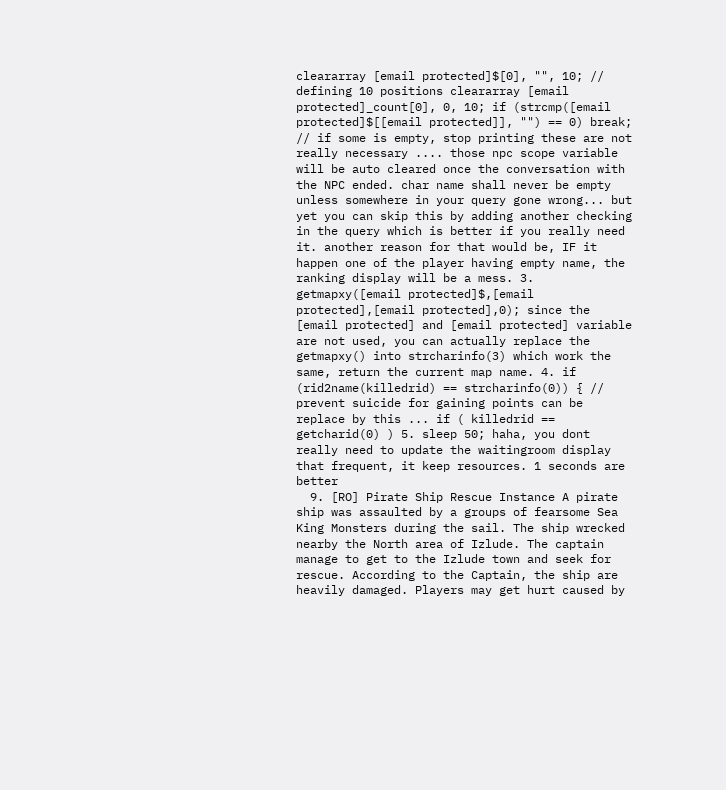cleararray [email protected]$[0], "", 10; // defining 10 positions cleararray [email protected]_count[0], 0, 10; if (strcmp([email protected]$[[email protected]], "") == 0) break; // if some is empty, stop printing these are not really necessary .... those npc scope variable will be auto cleared once the conversation with the NPC ended. char name shall never be empty unless somewhere in your query gone wrong... but yet you can skip this by adding another checking in the query which is better if you really need it. another reason for that would be, IF it happen one of the player having empty name, the ranking display will be a mess. 3. getmapxy([email protected]$,[email protected],[email protected],0); since the [email protected] and [email protected] variable are not used, you can actually replace the getmapxy() into strcharinfo(3) which work the same, return the current map name. 4. if (rid2name(killedrid) == strcharinfo(0)) { // prevent suicide for gaining points can be replace by this ... if ( killedrid == getcharid(0) ) 5. sleep 50; haha, you dont really need to update the waitingroom display that frequent, it keep resources. 1 seconds are better
  9. [RO] Pirate Ship Rescue Instance A pirate ship was assaulted by a groups of fearsome Sea King Monsters during the sail. The ship wrecked nearby the North area of Izlude. The captain manage to get to the Izlude town and seek for rescue. According to the Captain, the ship are heavily damaged. Players may get hurt caused by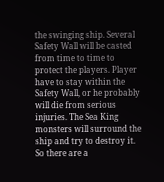the swinging ship. Several Safety Wall will be casted from time to time to protect the players. Player have to stay within the Safety Wall, or he probably will die from serious injuries. The Sea King monsters will surround the ship and try to destroy it. So there are a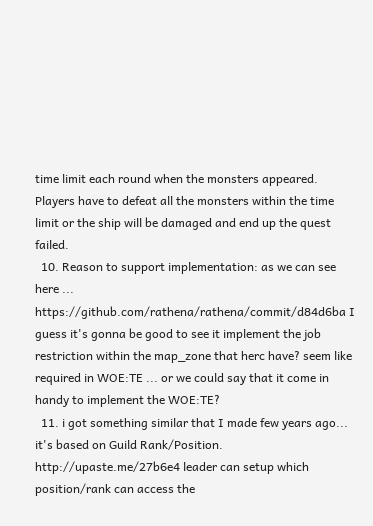time limit each round when the monsters appeared. Players have to defeat all the monsters within the time limit or the ship will be damaged and end up the quest failed.
  10. Reason to support implementation: as we can see here ... https://github.com/rathena/rathena/commit/d84d6ba I guess it's gonna be good to see it implement the job restriction within the map_zone that herc have? seem like required in WOE:TE ... or we could say that it come in handy to implement the WOE:TE?
  11. i got something similar that I made few years ago... it's based on Guild Rank/Position. http://upaste.me/27b6e4 leader can setup which position/rank can access the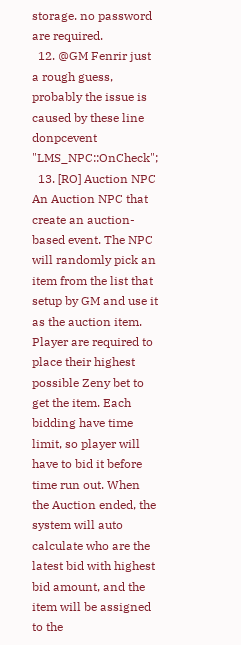storage. no password are required.
  12. @GM Fenrir just a rough guess, probably the issue is caused by these line donpcevent "LMS_NPC::OnCheck";
  13. [RO] Auction NPC An Auction NPC that create an auction-based event. The NPC will randomly pick an item from the list that setup by GM and use it as the auction item. Player are required to place their highest possible Zeny bet to get the item. Each bidding have time limit, so player will have to bid it before time run out. When the Auction ended, the system will auto calculate who are the latest bid with highest bid amount, and the item will be assigned to the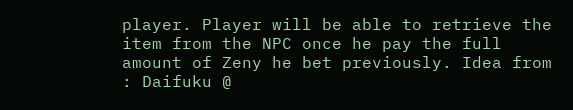player. Player will be able to retrieve the item from the NPC once he pay the full amount of Zeny he bet previously. Idea from : Daifuku @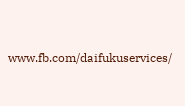www.fb.com/daifukuservices/